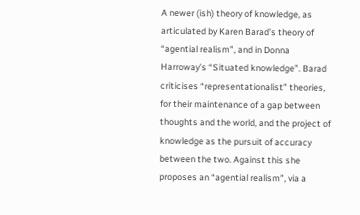A newer (ish) theory of knowledge, as articulated by Karen Barad’s theory of “agential realism”, and in Donna Harroway’s “Situated knowledge”. Barad criticises “representationalist” theories, for their maintenance of a gap between thoughts and the world, and the project of knowledge as the pursuit of accuracy between the two. Against this she proposes an “agential realism”, via a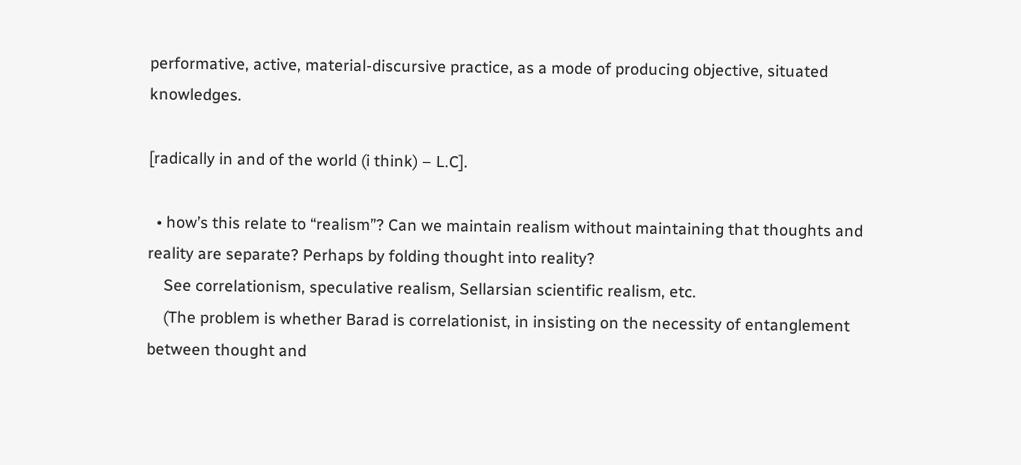performative, active, material-discursive practice, as a mode of producing objective, situated knowledges.

[radically in and of the world (i think) – L.C].

  • how’s this relate to “realism”? Can we maintain realism without maintaining that thoughts and reality are separate? Perhaps by folding thought into reality?
    See correlationism, speculative realism, Sellarsian scientific realism, etc.
    (The problem is whether Barad is correlationist, in insisting on the necessity of entanglement between thought and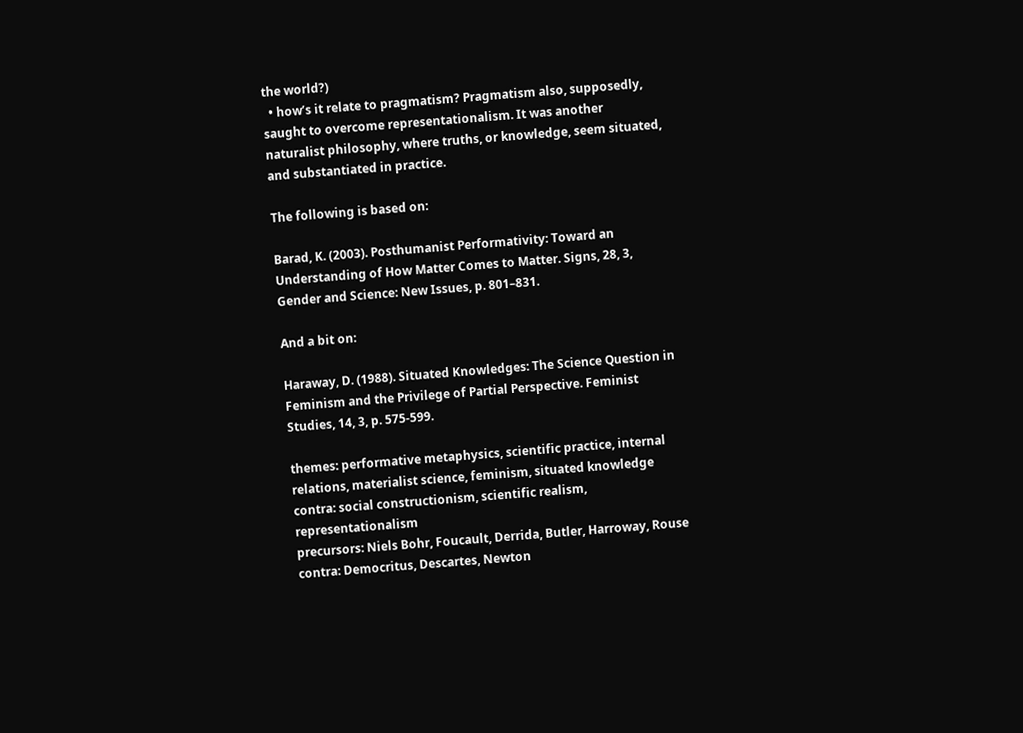the world?)
  • how’s it relate to pragmatism? Pragmatism also, supposedly, saught to overcome representationalism. It was another naturalist philosophy, where truths, or knowledge, seem situated, and substantiated in practice.

The following is based on:

Barad, K. (2003). Posthumanist Performativity: Toward an Understanding of How Matter Comes to Matter. Signs, 28, 3, Gender and Science: New Issues, p. 801–831.

And a bit on:

Haraway, D. (1988). Situated Knowledges: The Science Question in Feminism and the Privilege of Partial Perspective. Feminist Studies, 14, 3, p. 575-599.

themes: performative metaphysics, scientific practice, internal relations, materialist science, feminism, situated knowledge
contra: social constructionism, scientific realism, representationalism
precursors: Niels Bohr, Foucault, Derrida, Butler, Harroway, Rouse
contra: Democritus, Descartes, Newton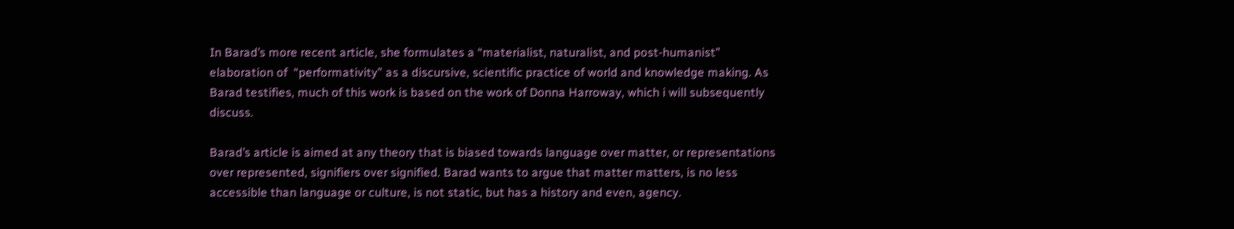In Barad’s more recent article, she formulates a “materialist, naturalist, and post-humanist” elaboration of  “performativity” as a discursive, scientific practice of world and knowledge making. As Barad testifies, much of this work is based on the work of Donna Harroway, which i will subsequently discuss.

Barad’s article is aimed at any theory that is biased towards language over matter, or representations over represented, signifiers over signified. Barad wants to argue that matter matters, is no less accessible than language or culture, is not static, but has a history and even, agency.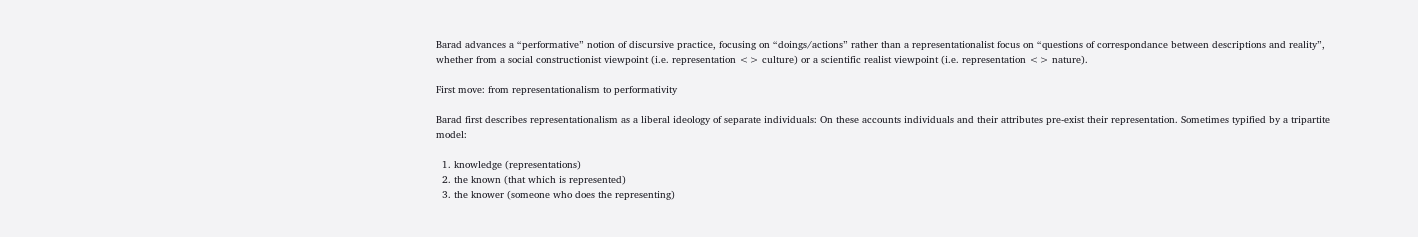Barad advances a “performative” notion of discursive practice, focusing on “doings/actions” rather than a representationalist focus on “questions of correspondance between descriptions and reality”, whether from a social constructionist viewpoint (i.e. representation <> culture) or a scientific realist viewpoint (i.e. representation <> nature).

First move: from representationalism to performativity

Barad first describes representationalism as a liberal ideology of separate individuals: On these accounts individuals and their attributes pre-exist their representation. Sometimes typified by a tripartite model:

  1. knowledge (representations)
  2. the known (that which is represented)
  3. the knower (someone who does the representing)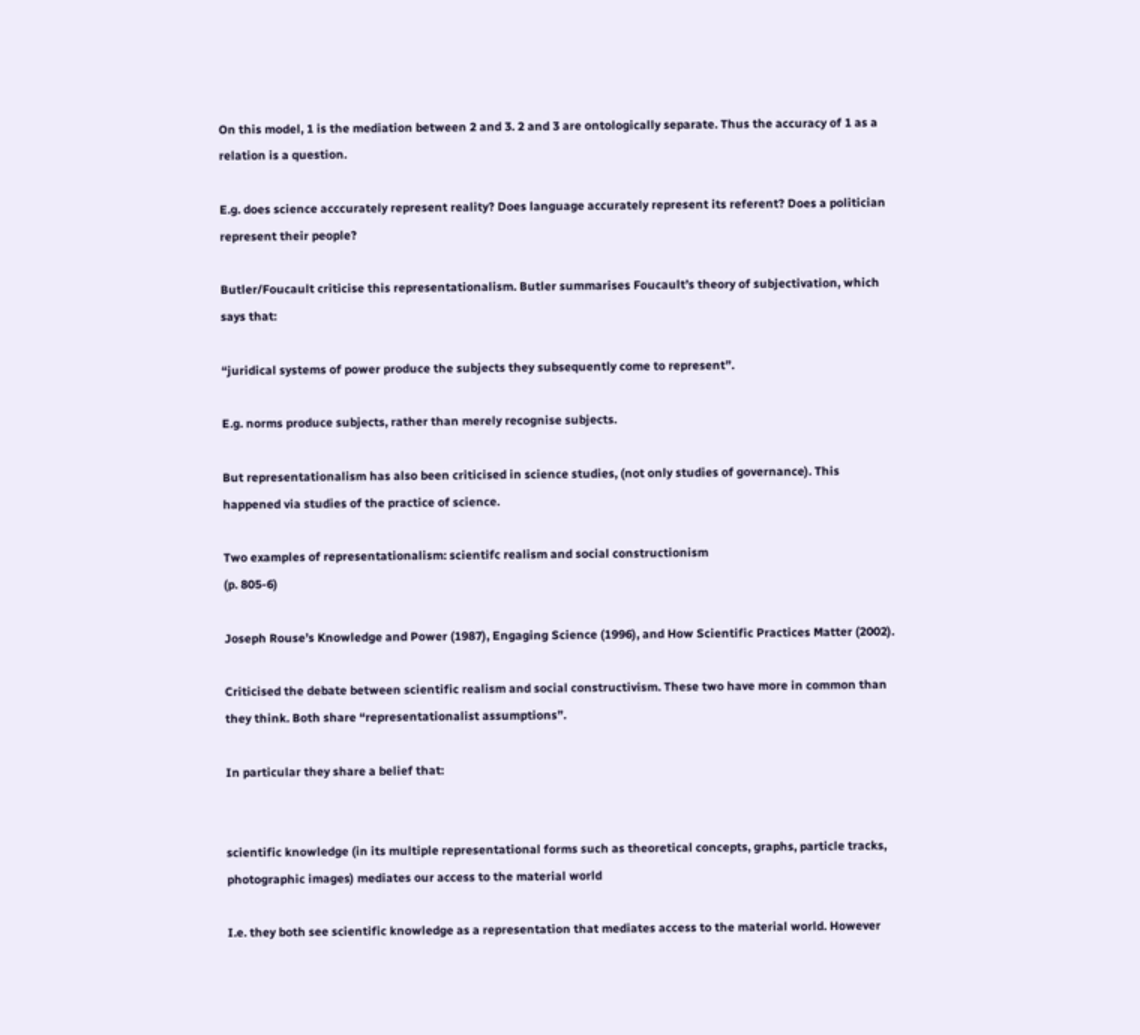On this model, 1 is the mediation between 2 and 3. 2 and 3 are ontologically separate. Thus the accuracy of 1 as a relation is a question.

E.g. does science acccurately represent reality? Does language accurately represent its referent? Does a politician represent their people?

Butler/Foucault criticise this representationalism. Butler summarises Foucault’s theory of subjectivation, which says that:

“juridical systems of power produce the subjects they subsequently come to represent”.

E.g. norms produce subjects, rather than merely recognise subjects.

But representationalism has also been criticised in science studies, (not only studies of governance). This happened via studies of the practice of science.

Two examples of representationalism: scientifc realism and social constructionism
(p. 805-6)

Joseph Rouse’s Knowledge and Power (1987), Engaging Science (1996), and How Scientific Practices Matter (2002).

Criticised the debate between scientific realism and social constructivism. These two have more in common than they think. Both share “representationalist assumptions”.

In particular they share a belief that:


scientific knowledge (in its multiple representational forms such as theoretical concepts, graphs, particle tracks, photographic images) mediates our access to the material world

I.e. they both see scientific knowledge as a representation that mediates access to the material world. However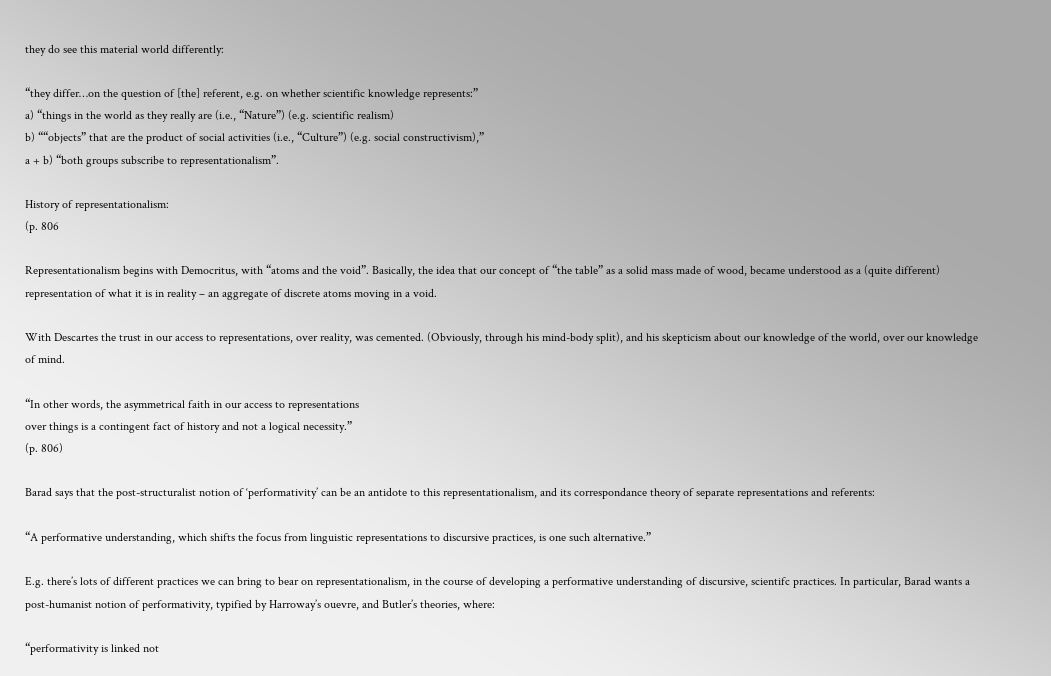they do see this material world differently:

“they differ…on the question of [the] referent, e.g. on whether scientific knowledge represents:”
a) “things in the world as they really are (i.e., “Nature”) (e.g. scientific realism)
b) ““objects” that are the product of social activities (i.e., “Culture”) (e.g. social constructivism),”
a + b) “both groups subscribe to representationalism”.

History of representationalism:
(p. 806

Representationalism begins with Democritus, with “atoms and the void”. Basically, the idea that our concept of “the table” as a solid mass made of wood, became understood as a (quite different) representation of what it is in reality – an aggregate of discrete atoms moving in a void.

With Descartes the trust in our access to representations, over reality, was cemented. (Obviously, through his mind-body split), and his skepticism about our knowledge of the world, over our knowledge of mind.

“In other words, the asymmetrical faith in our access to representations
over things is a contingent fact of history and not a logical necessity.”
(p. 806)

Barad says that the post-structuralist notion of ‘performativity’ can be an antidote to this representationalism, and its correspondance theory of separate representations and referents:

“A performative understanding, which shifts the focus from linguistic representations to discursive practices, is one such alternative.”

E.g. there’s lots of different practices we can bring to bear on representationalism, in the course of developing a performative understanding of discursive, scientifc practices. In particular, Barad wants a post-humanist notion of performativity, typified by Harroway’s ouevre, and Butler’s theories, where:

“performativity is linked not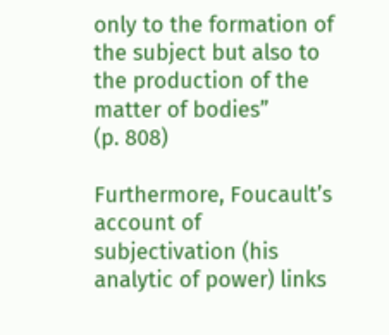only to the formation of the subject but also to the production of the matter of bodies”
(p. 808)

Furthermore, Foucault’s account of subjectivation (his analytic of power) links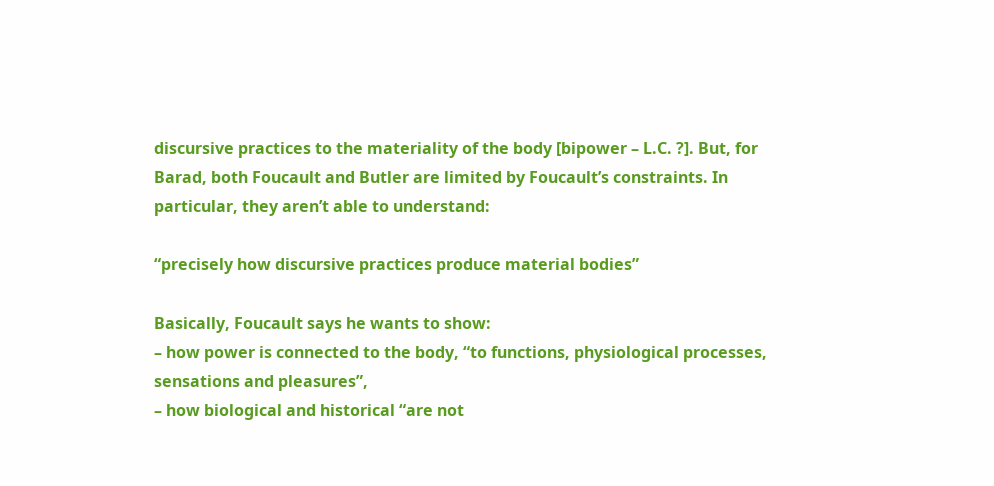discursive practices to the materiality of the body [bipower – L.C. ?]. But, for Barad, both Foucault and Butler are limited by Foucault’s constraints. In particular, they aren’t able to understand:

“precisely how discursive practices produce material bodies”

Basically, Foucault says he wants to show:
– how power is connected to the body, “to functions, physiological processes, sensations and pleasures”,
– how biological and historical “are not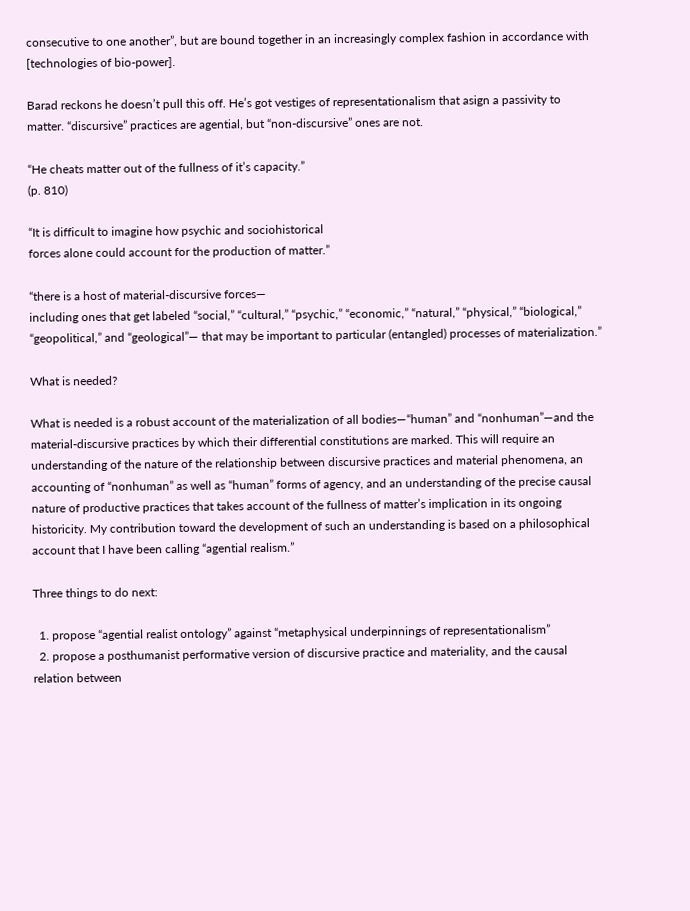consecutive to one another”, but are bound together in an increasingly complex fashion in accordance with [technologies of bio-power].

Barad reckons he doesn’t pull this off. He’s got vestiges of representationalism that asign a passivity to matter. “discursive” practices are agential, but “non-discursive” ones are not.

“He cheats matter out of the fullness of it’s capacity.”
(p. 810)

“It is difficult to imagine how psychic and sociohistorical
forces alone could account for the production of matter.”

“there is a host of material-discursive forces—
including ones that get labeled “social,” “cultural,” “psychic,” “economic,” “natural,” “physical,” “biological,” “geopolitical,” and “geological”— that may be important to particular (entangled) processes of materialization.”

What is needed?

What is needed is a robust account of the materialization of all bodies—“human” and “nonhuman”—and the material-discursive practices by which their differential constitutions are marked. This will require an understanding of the nature of the relationship between discursive practices and material phenomena, an accounting of “nonhuman” as well as “human” forms of agency, and an understanding of the precise causal nature of productive practices that takes account of the fullness of matter’s implication in its ongoing historicity. My contribution toward the development of such an understanding is based on a philosophical account that I have been calling “agential realism.”

Three things to do next:

  1. propose “agential realist ontology” against “metaphysical underpinnings of representationalism”
  2. propose a posthumanist performative version of discursive practice and materiality, and the causal relation between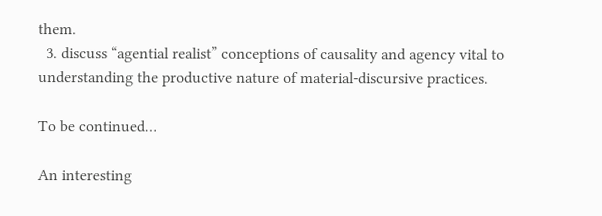them.
  3. discuss “agential realist” conceptions of causality and agency vital to understanding the productive nature of material-discursive practices.

To be continued…

An interesting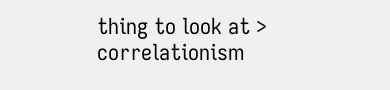thing to look at > correlationism